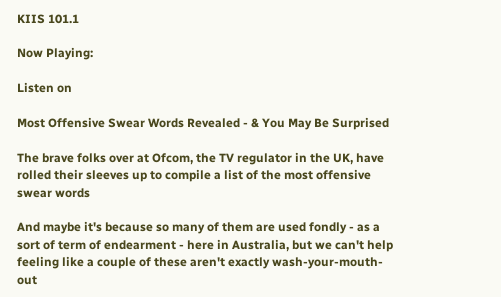KIIS 101.1

Now Playing:

Listen on

Most Offensive Swear Words Revealed - & You May Be Surprised

The brave folks over at Ofcom, the TV regulator in the UK, have rolled their sleeves up to compile a list of the most offensive swear words

And maybe it's because so many of them are used fondly - as a sort of term of endearment - here in Australia, but we can't help feeling like a couple of these aren't exactly wash-your-mouth-out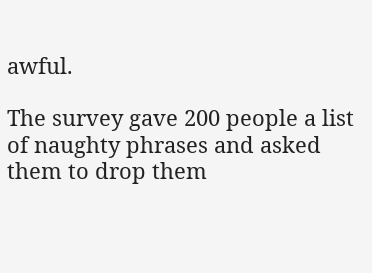awful.

The survey gave 200 people a list of naughty phrases and asked them to drop them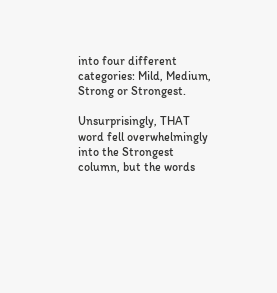into four different categories: Mild, Medium, Strong or Strongest.

Unsurprisingly, THAT word fell overwhelmingly into the Strongest column, but the words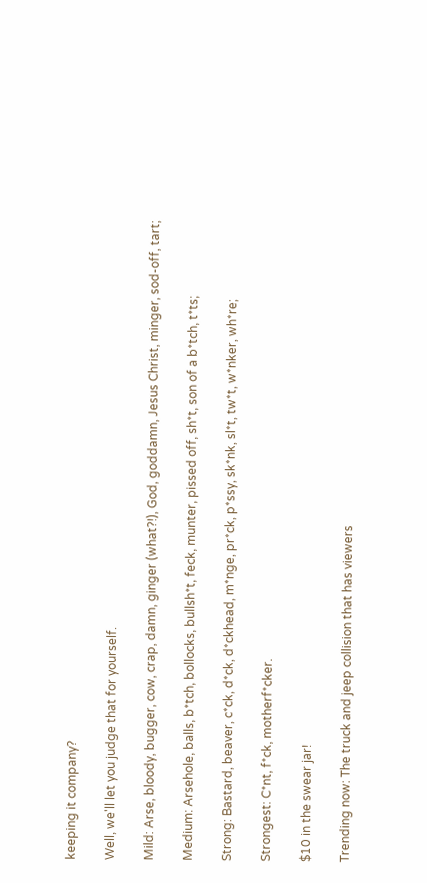keeping it company?

Well, we'll let you judge that for yourself.

Mild: Arse, bloody, bugger, cow, crap, damn, ginger (what?!), God, goddamn, Jesus Christ, minger, sod-off, tart;

Medium: Arsehole, balls, b*tch, bollocks, bullsh*t, feck, munter, pissed off, sh*t, son of a b*tch, t*ts;

Strong: Bastard, beaver, c*ck, d*ck, d*ckhead, m*nge, pr*ck, p*ssy, sk*nk, sl*t, tw*t, w*nker, wh*re;

Strongest: C*nt, f*ck, motherf*cker.

$10 in the swear jar!

Trending now: The truck and jeep collision that has viewers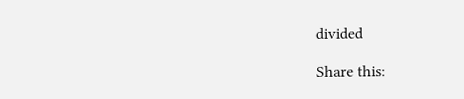divided

Share this: